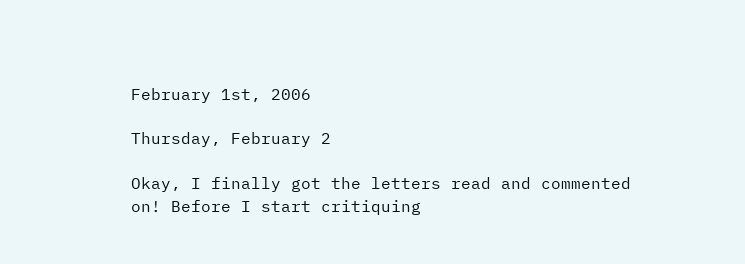February 1st, 2006

Thursday, February 2

Okay, I finally got the letters read and commented on! Before I start critiquing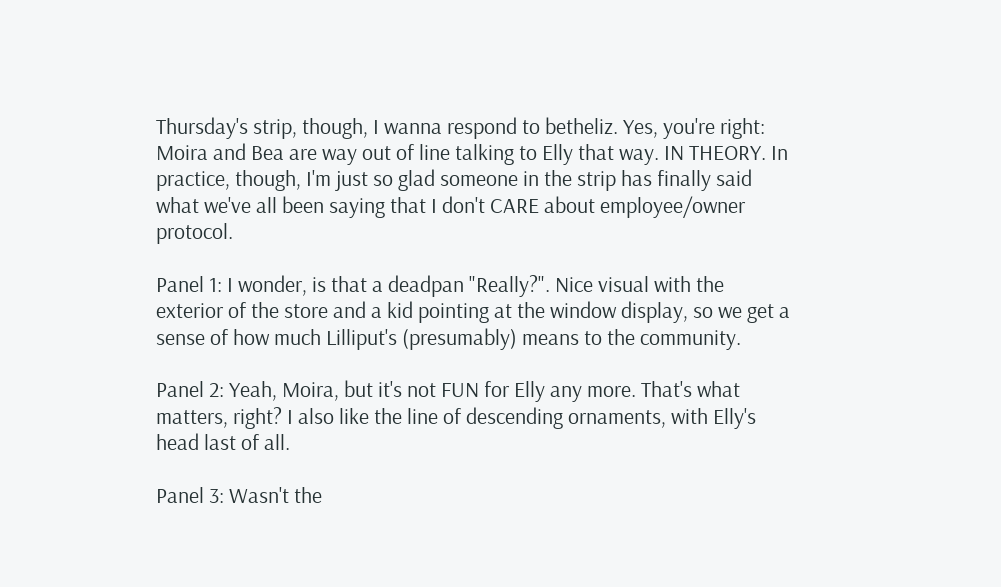Thursday's strip, though, I wanna respond to betheliz. Yes, you're right: Moira and Bea are way out of line talking to Elly that way. IN THEORY. In practice, though, I'm just so glad someone in the strip has finally said what we've all been saying that I don't CARE about employee/owner protocol.

Panel 1: I wonder, is that a deadpan "Really?". Nice visual with the exterior of the store and a kid pointing at the window display, so we get a sense of how much Lilliput's (presumably) means to the community.

Panel 2: Yeah, Moira, but it's not FUN for Elly any more. That's what matters, right? I also like the line of descending ornaments, with Elly's head last of all.

Panel 3: Wasn't the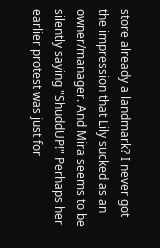store already a landmark? I never got the impression that Lily sucked as an owner/manager. And Mira seems to be silently saying "ShuddUP!" Perhaps her earlier protest was just for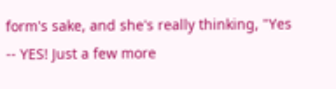form's sake, and she's really thinking, "Yes -- YES! Just a few more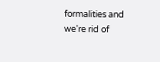formalities and we're rid of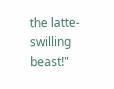the latte-swilling beast!"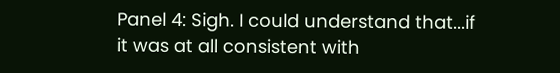Panel 4: Sigh. I could understand that...if it was at all consistent with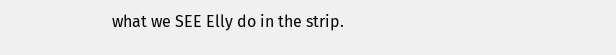what we SEE Elly do in the strip.